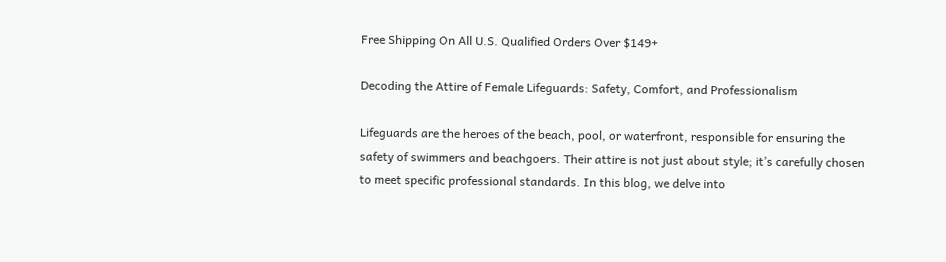Free Shipping On All U.S. Qualified Orders Over $149+

Decoding the Attire of Female Lifeguards: Safety, Comfort, and Professionalism

Lifeguards are the heroes of the beach, pool, or waterfront, responsible for ensuring the safety of swimmers and beachgoers. Their attire is not just about style; it’s carefully chosen to meet specific professional standards. In this blog, we delve into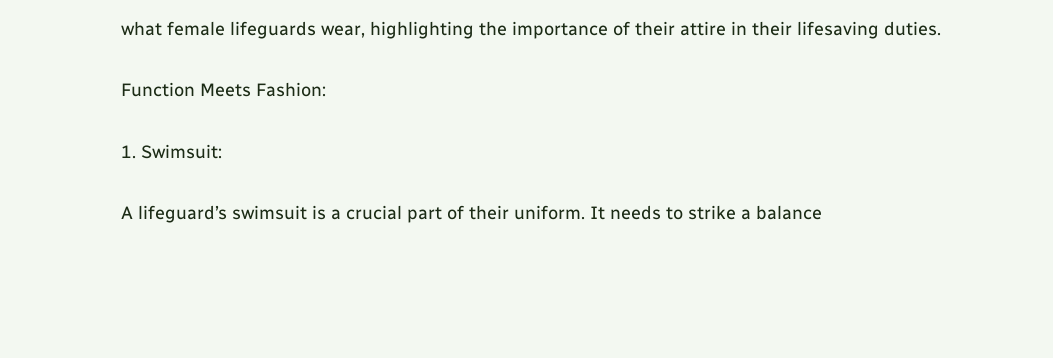what female lifeguards wear, highlighting the importance of their attire in their lifesaving duties.

Function Meets Fashion:

1. Swimsuit:

A lifeguard’s swimsuit is a crucial part of their uniform. It needs to strike a balance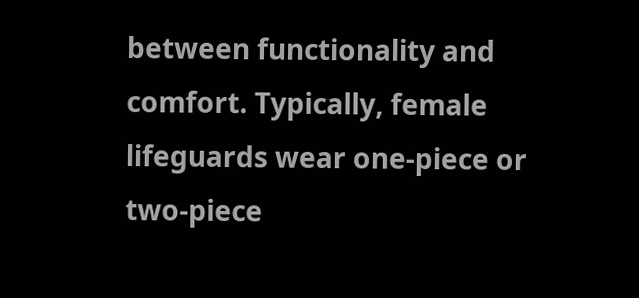between functionality and comfort. Typically, female lifeguards wear one-piece or two-piece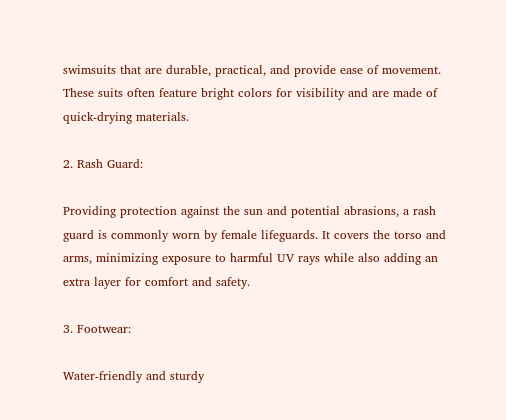swimsuits that are durable, practical, and provide ease of movement. These suits often feature bright colors for visibility and are made of quick-drying materials.

2. Rash Guard:

Providing protection against the sun and potential abrasions, a rash guard is commonly worn by female lifeguards. It covers the torso and arms, minimizing exposure to harmful UV rays while also adding an extra layer for comfort and safety.

3. Footwear:

Water-friendly and sturdy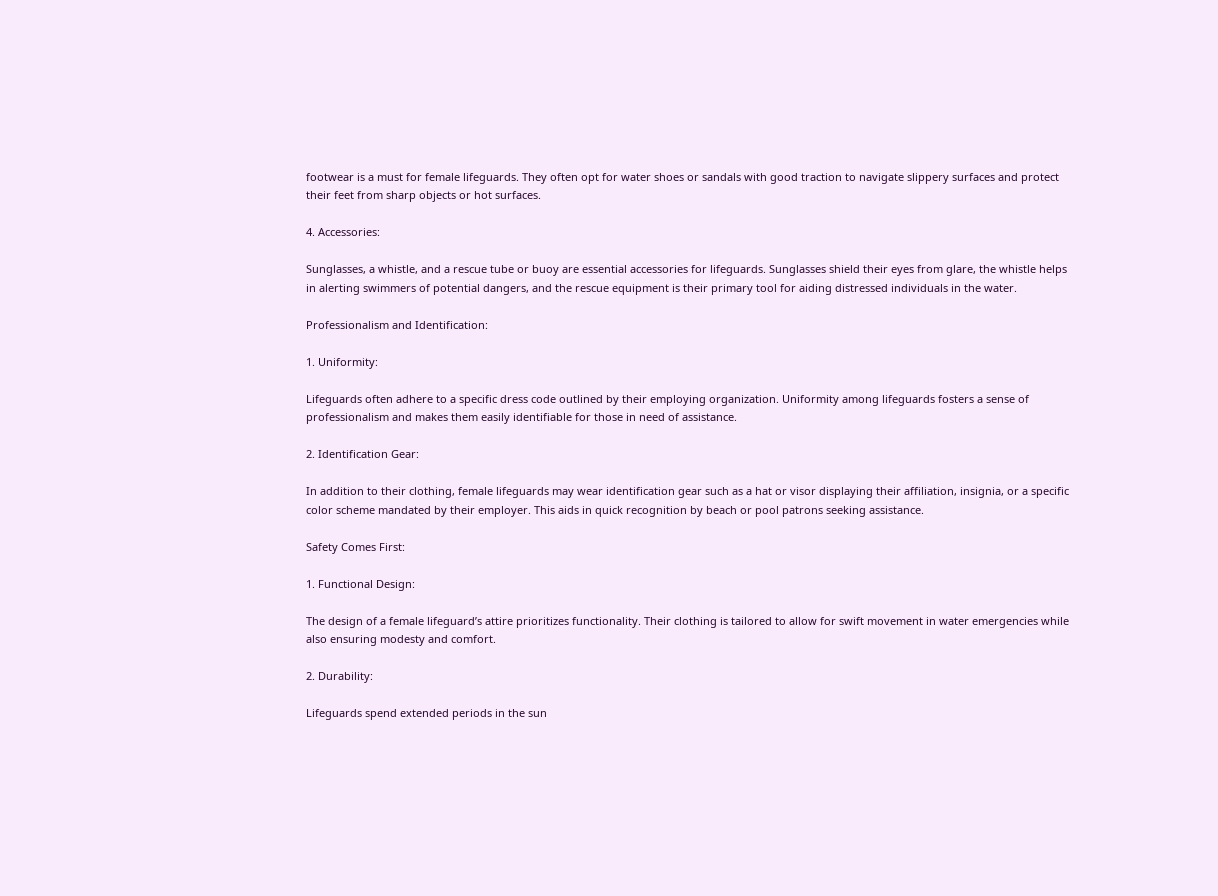footwear is a must for female lifeguards. They often opt for water shoes or sandals with good traction to navigate slippery surfaces and protect their feet from sharp objects or hot surfaces.

4. Accessories:

Sunglasses, a whistle, and a rescue tube or buoy are essential accessories for lifeguards. Sunglasses shield their eyes from glare, the whistle helps in alerting swimmers of potential dangers, and the rescue equipment is their primary tool for aiding distressed individuals in the water.

Professionalism and Identification:

1. Uniformity:

Lifeguards often adhere to a specific dress code outlined by their employing organization. Uniformity among lifeguards fosters a sense of professionalism and makes them easily identifiable for those in need of assistance.

2. Identification Gear:

In addition to their clothing, female lifeguards may wear identification gear such as a hat or visor displaying their affiliation, insignia, or a specific color scheme mandated by their employer. This aids in quick recognition by beach or pool patrons seeking assistance.

Safety Comes First:

1. Functional Design:

The design of a female lifeguard’s attire prioritizes functionality. Their clothing is tailored to allow for swift movement in water emergencies while also ensuring modesty and comfort.

2. Durability:

Lifeguards spend extended periods in the sun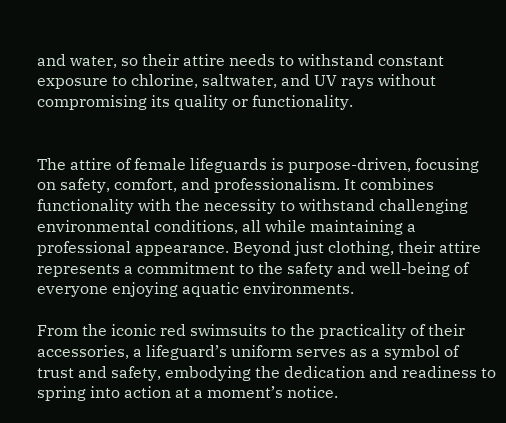and water, so their attire needs to withstand constant exposure to chlorine, saltwater, and UV rays without compromising its quality or functionality.


The attire of female lifeguards is purpose-driven, focusing on safety, comfort, and professionalism. It combines functionality with the necessity to withstand challenging environmental conditions, all while maintaining a professional appearance. Beyond just clothing, their attire represents a commitment to the safety and well-being of everyone enjoying aquatic environments.

From the iconic red swimsuits to the practicality of their accessories, a lifeguard’s uniform serves as a symbol of trust and safety, embodying the dedication and readiness to spring into action at a moment’s notice.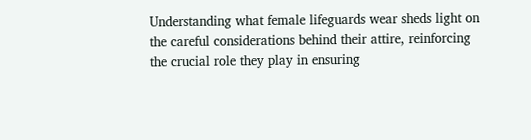Understanding what female lifeguards wear sheds light on the careful considerations behind their attire, reinforcing the crucial role they play in ensuring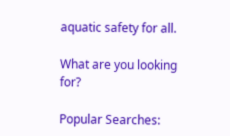aquatic safety for all.

What are you looking for?

Popular Searches: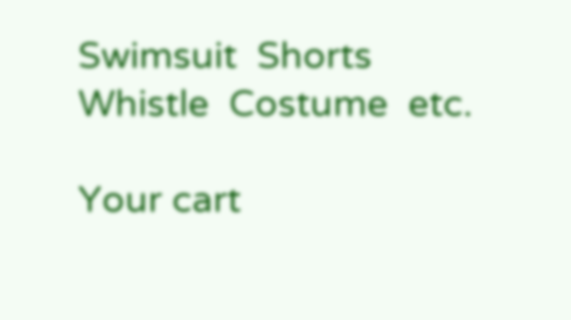Swimsuit  Shorts  Whistle  Costume  etc.

Your cart